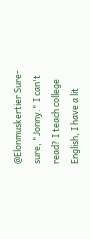@Elonmuskertier Sure-sure, "Jonny." I can't read? I teach college English, I have a lit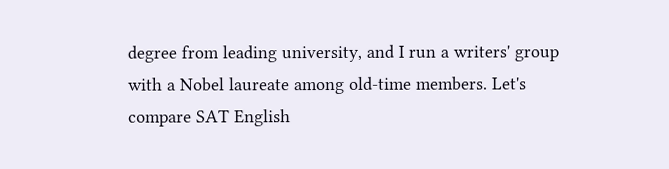degree from leading university, and I run a writers' group with a Nobel laureate among old-time members. Let's compare SAT English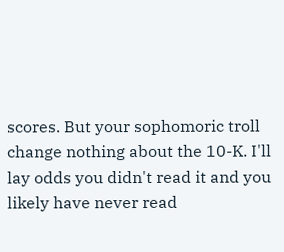scores. But your sophomoric troll change nothing about the 10-K. I'll lay odds you didn't read it and you likely have never read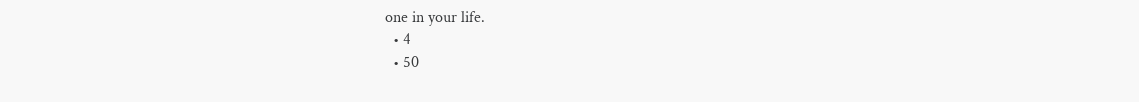one in your life.
  • 4
  • 50